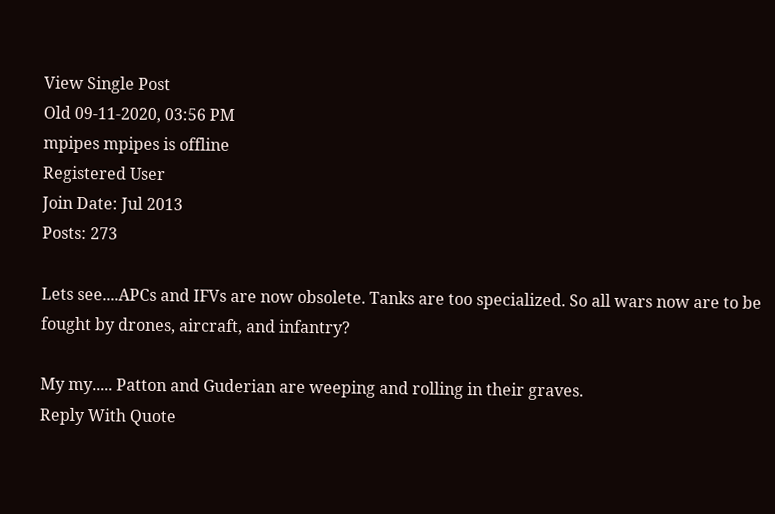View Single Post
Old 09-11-2020, 03:56 PM
mpipes mpipes is offline
Registered User
Join Date: Jul 2013
Posts: 273

Lets see....APCs and IFVs are now obsolete. Tanks are too specialized. So all wars now are to be fought by drones, aircraft, and infantry?

My my..... Patton and Guderian are weeping and rolling in their graves.
Reply With Quote